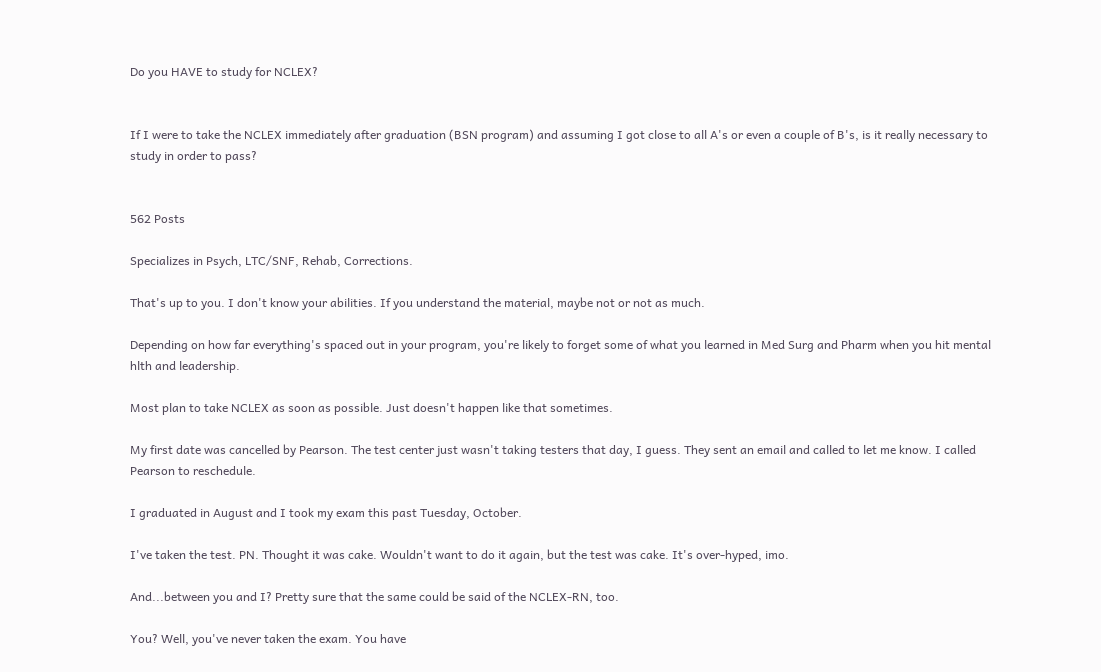Do you HAVE to study for NCLEX?


If I were to take the NCLEX immediately after graduation (BSN program) and assuming I got close to all A's or even a couple of B's, is it really necessary to study in order to pass?


562 Posts

Specializes in Psych, LTC/SNF, Rehab, Corrections.

That's up to you. I don't know your abilities. If you understand the material, maybe not or not as much.

Depending on how far everything's spaced out in your program, you're likely to forget some of what you learned in Med Surg and Pharm when you hit mental hlth and leadership.

Most plan to take NCLEX as soon as possible. Just doesn't happen like that sometimes.

My first date was cancelled by Pearson. The test center just wasn't taking testers that day, I guess. They sent an email and called to let me know. I called Pearson to reschedule.

I graduated in August and I took my exam this past Tuesday, October.

I've taken the test. PN. Thought it was cake. Wouldn't want to do it again, but the test was cake. It's over-hyped, imo.

And...between you and I? Pretty sure that the same could be said of the NCLEX-RN, too.

You? Well, you've never taken the exam. You have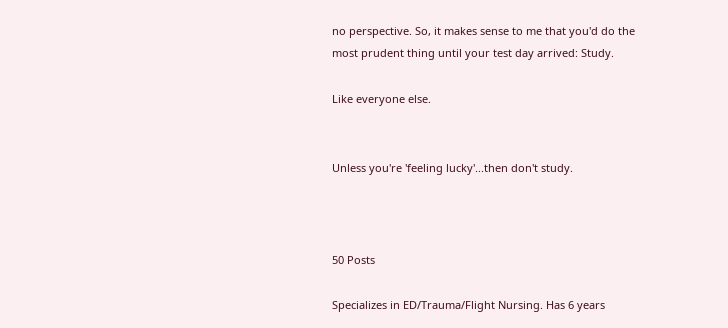no perspective. So, it makes sense to me that you'd do the most prudent thing until your test day arrived: Study.

Like everyone else.


Unless you're 'feeling lucky'...then don't study.



50 Posts

Specializes in ED/Trauma/Flight Nursing. Has 6 years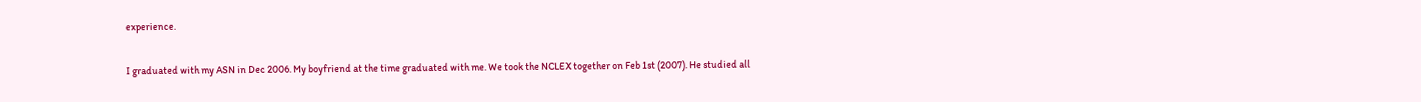experience.

I graduated with my ASN in Dec 2006. My boyfriend at the time graduated with me. We took the NCLEX together on Feb 1st (2007). He studied all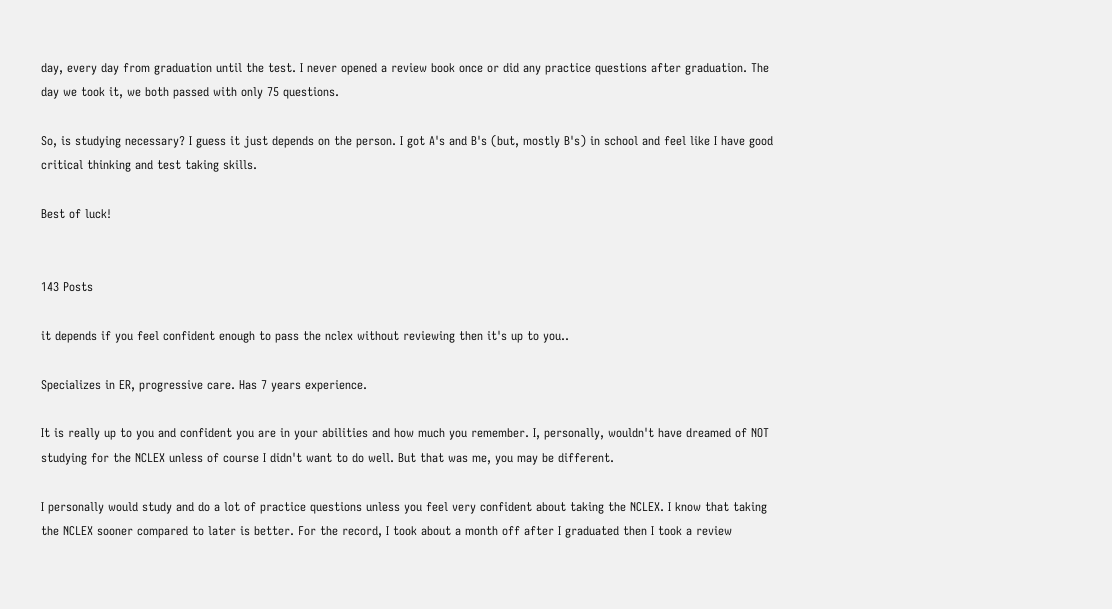day, every day from graduation until the test. I never opened a review book once or did any practice questions after graduation. The day we took it, we both passed with only 75 questions.

So, is studying necessary? I guess it just depends on the person. I got A's and B's (but, mostly B's) in school and feel like I have good critical thinking and test taking skills.

Best of luck!


143 Posts

it depends if you feel confident enough to pass the nclex without reviewing then it's up to you..

Specializes in ER, progressive care. Has 7 years experience.

It is really up to you and confident you are in your abilities and how much you remember. I, personally, wouldn't have dreamed of NOT studying for the NCLEX unless of course I didn't want to do well. But that was me, you may be different.

I personally would study and do a lot of practice questions unless you feel very confident about taking the NCLEX. I know that taking the NCLEX sooner compared to later is better. For the record, I took about a month off after I graduated then I took a review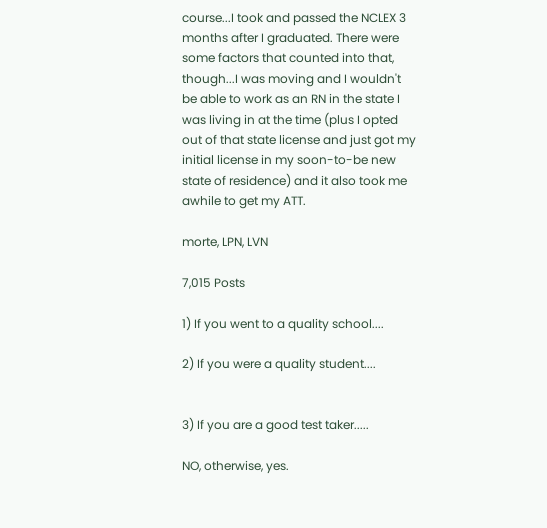course...I took and passed the NCLEX 3 months after I graduated. There were some factors that counted into that, though...I was moving and I wouldn't be able to work as an RN in the state I was living in at the time (plus I opted out of that state license and just got my initial license in my soon-to-be new state of residence) and it also took me awhile to get my ATT.

morte, LPN, LVN

7,015 Posts

1) If you went to a quality school....

2) If you were a quality student....


3) If you are a good test taker.....

NO, otherwise, yes.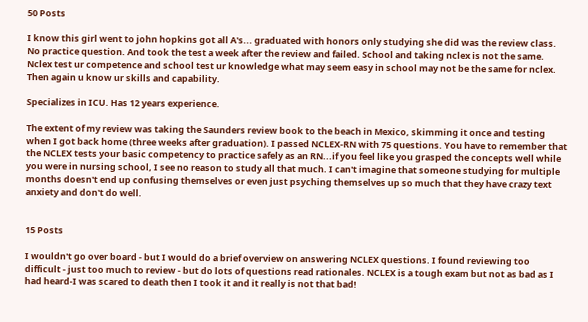50 Posts

I know this girl went to john hopkins got all A's... graduated with honors only studying she did was the review class. No practice question. And took the test a week after the review and failed. School and taking nclex is not the same. Nclex test ur competence and school test ur knowledge what may seem easy in school may not be the same for nclex. Then again u know ur skills and capability.

Specializes in ICU. Has 12 years experience.

The extent of my review was taking the Saunders review book to the beach in Mexico, skimming it once and testing when I got back home (three weeks after graduation). I passed NCLEX-RN with 75 questions. You have to remember that the NCLEX tests your basic competency to practice safely as an RN...if you feel like you grasped the concepts well while you were in nursing school, I see no reason to study all that much. I can't imagine that someone studying for multiple months doesn't end up confusing themselves or even just psyching themselves up so much that they have crazy text anxiety and don't do well.


15 Posts

I wouldn't go over board - but I would do a brief overview on answering NCLEX questions. I found reviewing too difficult - just too much to review - but do lots of questions read rationales. NCLEX is a tough exam but not as bad as I had heard-I was scared to death then I took it and it really is not that bad!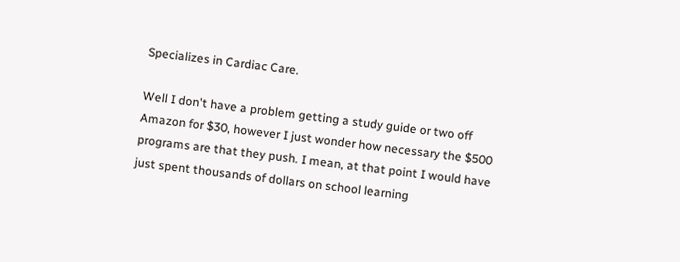Specializes in Cardiac Care.

Well I don't have a problem getting a study guide or two off Amazon for $30, however I just wonder how necessary the $500 programs are that they push. I mean, at that point I would have just spent thousands of dollars on school learning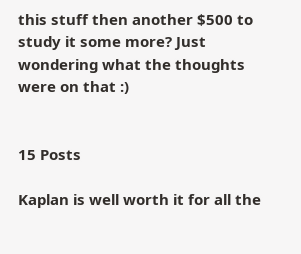this stuff then another $500 to study it some more? Just wondering what the thoughts were on that :)


15 Posts

Kaplan is well worth it for all the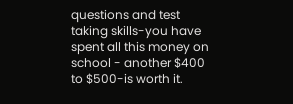questions and test taking skills-you have spent all this money on school - another $400 to $500-is worth it.